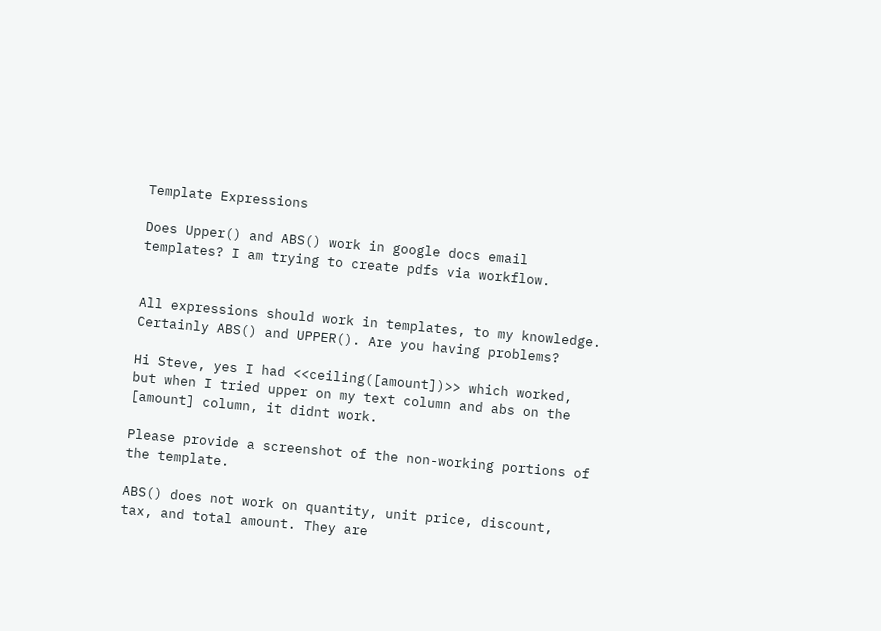Template Expressions

Does Upper() and ABS() work in google docs email templates? I am trying to create pdfs via workflow.


All expressions should work in templates, to my knowledge. Certainly ABS() and UPPER(). Are you having problems?

Hi Steve, yes I had <<ceiling([amount])>> which worked, but when I tried upper on my text column and abs on the [amount] column, it didnt work.

Please provide a screenshot of the non-working portions of the template.

ABS() does not work on quantity, unit price, discount, tax, and total amount. They are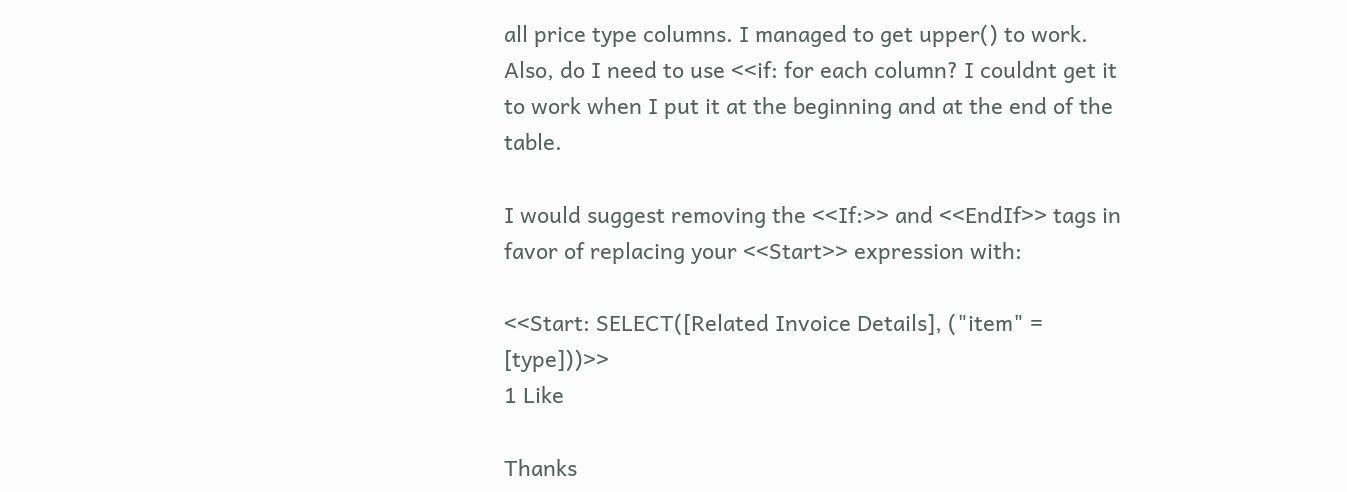all price type columns. I managed to get upper() to work. Also, do I need to use <<if: for each column? I couldnt get it to work when I put it at the beginning and at the end of the table.

I would suggest removing the <<If:>> and <<EndIf>> tags in favor of replacing your <<Start>> expression with:

<<Start: SELECT([Related Invoice Details], ("item" = [type]))>>
1 Like

Thanks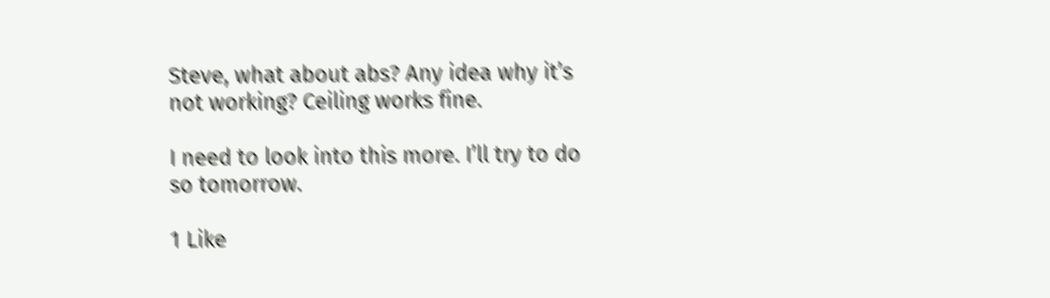Steve, what about abs? Any idea why it’s not working? Ceiling works fine.

I need to look into this more. I’ll try to do so tomorrow.

1 Like